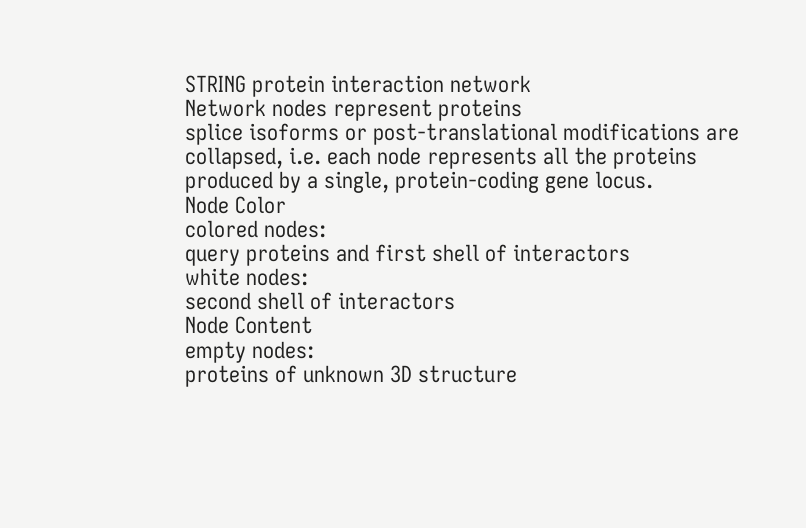STRING protein interaction network
Network nodes represent proteins
splice isoforms or post-translational modifications are collapsed, i.e. each node represents all the proteins produced by a single, protein-coding gene locus.
Node Color
colored nodes:
query proteins and first shell of interactors
white nodes:
second shell of interactors
Node Content
empty nodes:
proteins of unknown 3D structure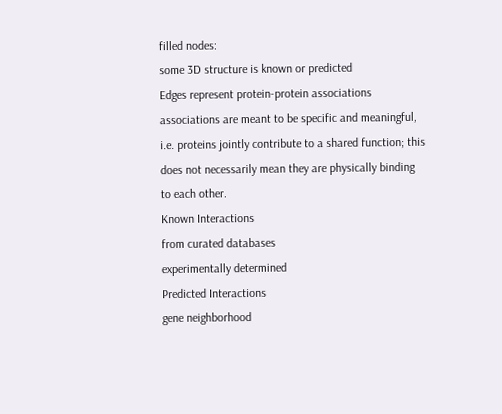filled nodes:
some 3D structure is known or predicted
Edges represent protein-protein associations
associations are meant to be specific and meaningful, i.e. proteins jointly contribute to a shared function; this does not necessarily mean they are physically binding to each other.
Known Interactions
from curated databases
experimentally determined
Predicted Interactions
gene neighborhood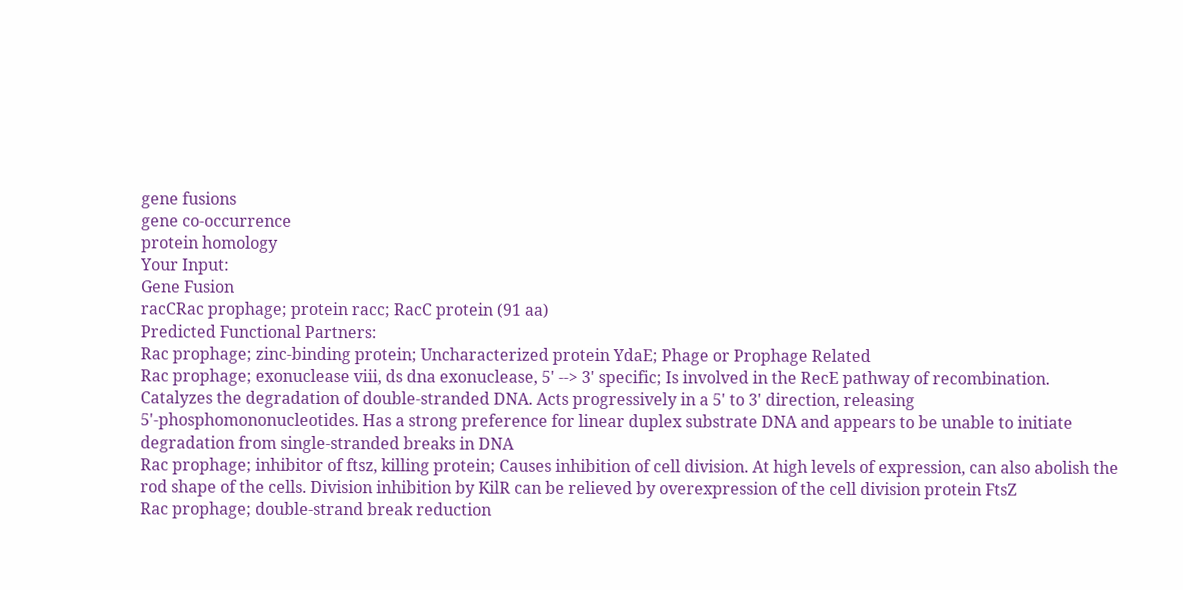gene fusions
gene co-occurrence
protein homology
Your Input:
Gene Fusion
racCRac prophage; protein racc; RacC protein (91 aa)
Predicted Functional Partners:
Rac prophage; zinc-binding protein; Uncharacterized protein YdaE; Phage or Prophage Related
Rac prophage; exonuclease viii, ds dna exonuclease, 5' --> 3' specific; Is involved in the RecE pathway of recombination. Catalyzes the degradation of double-stranded DNA. Acts progressively in a 5' to 3' direction, releasing 5'-phosphomononucleotides. Has a strong preference for linear duplex substrate DNA and appears to be unable to initiate degradation from single-stranded breaks in DNA
Rac prophage; inhibitor of ftsz, killing protein; Causes inhibition of cell division. At high levels of expression, can also abolish the rod shape of the cells. Division inhibition by KilR can be relieved by overexpression of the cell division protein FtsZ
Rac prophage; double-strand break reduction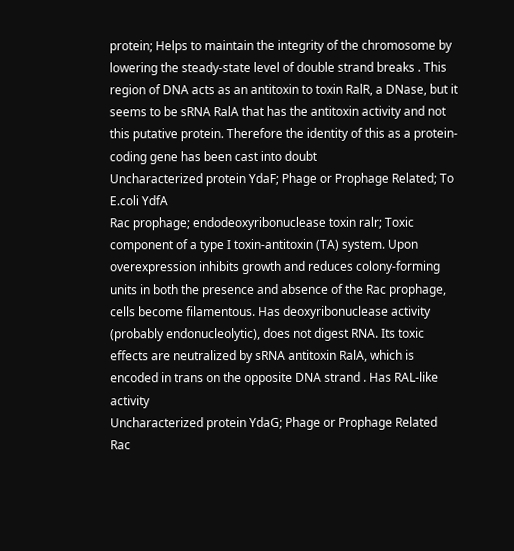protein; Helps to maintain the integrity of the chromosome by lowering the steady-state level of double strand breaks . This region of DNA acts as an antitoxin to toxin RalR, a DNase, but it seems to be sRNA RalA that has the antitoxin activity and not this putative protein. Therefore the identity of this as a protein-coding gene has been cast into doubt
Uncharacterized protein YdaF; Phage or Prophage Related; To E.coli YdfA
Rac prophage; endodeoxyribonuclease toxin ralr; Toxic component of a type I toxin-antitoxin (TA) system. Upon overexpression inhibits growth and reduces colony-forming units in both the presence and absence of the Rac prophage, cells become filamentous. Has deoxyribonuclease activity (probably endonucleolytic), does not digest RNA. Its toxic effects are neutralized by sRNA antitoxin RalA, which is encoded in trans on the opposite DNA strand . Has RAL-like activity
Uncharacterized protein YdaG; Phage or Prophage Related
Rac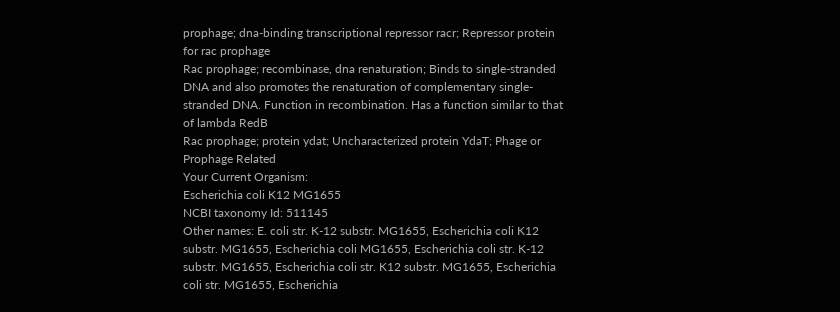prophage; dna-binding transcriptional repressor racr; Repressor protein for rac prophage
Rac prophage; recombinase, dna renaturation; Binds to single-stranded DNA and also promotes the renaturation of complementary single-stranded DNA. Function in recombination. Has a function similar to that of lambda RedB
Rac prophage; protein ydat; Uncharacterized protein YdaT; Phage or Prophage Related
Your Current Organism:
Escherichia coli K12 MG1655
NCBI taxonomy Id: 511145
Other names: E. coli str. K-12 substr. MG1655, Escherichia coli K12 substr. MG1655, Escherichia coli MG1655, Escherichia coli str. K-12 substr. MG1655, Escherichia coli str. K12 substr. MG1655, Escherichia coli str. MG1655, Escherichia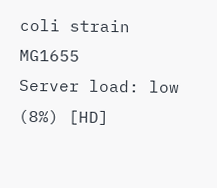coli strain MG1655
Server load: low (8%) [HD]